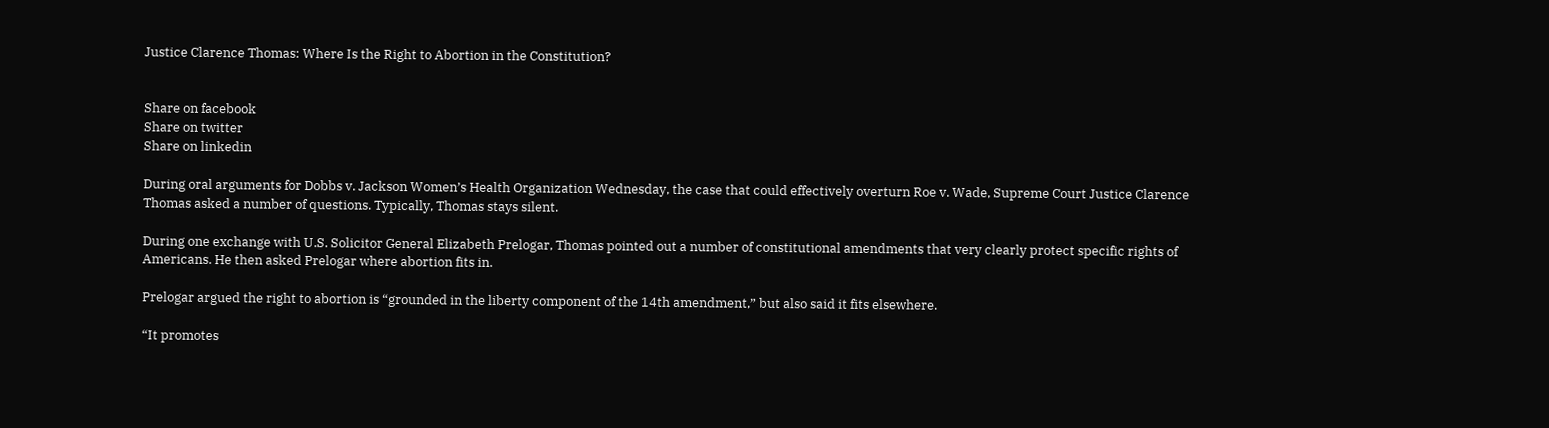Justice Clarence Thomas: Where Is the Right to Abortion in the Constitution?


Share on facebook
Share on twitter
Share on linkedin

During oral arguments for Dobbs v. Jackson Women’s Health Organization Wednesday, the case that could effectively overturn Roe v. Wade, Supreme Court Justice Clarence Thomas asked a number of questions. Typically, Thomas stays silent.

During one exchange with U.S. Solicitor General Elizabeth Prelogar, Thomas pointed out a number of constitutional amendments that very clearly protect specific rights of Americans. He then asked Prelogar where abortion fits in.

Prelogar argued the right to abortion is “grounded in the liberty component of the 14th amendment,” but also said it fits elsewhere.

“It promotes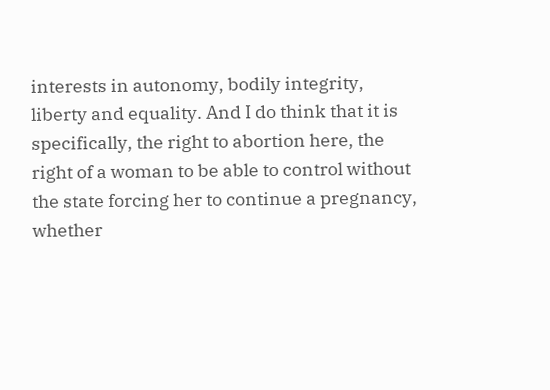interests in autonomy, bodily integrity, liberty and equality. And I do think that it is specifically, the right to abortion here, the right of a woman to be able to control without the state forcing her to continue a pregnancy, whether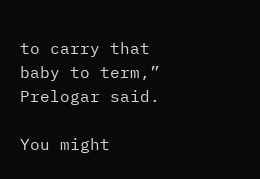to carry that baby to term,” Prelogar said.

You might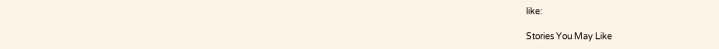like:

Stories You May Like